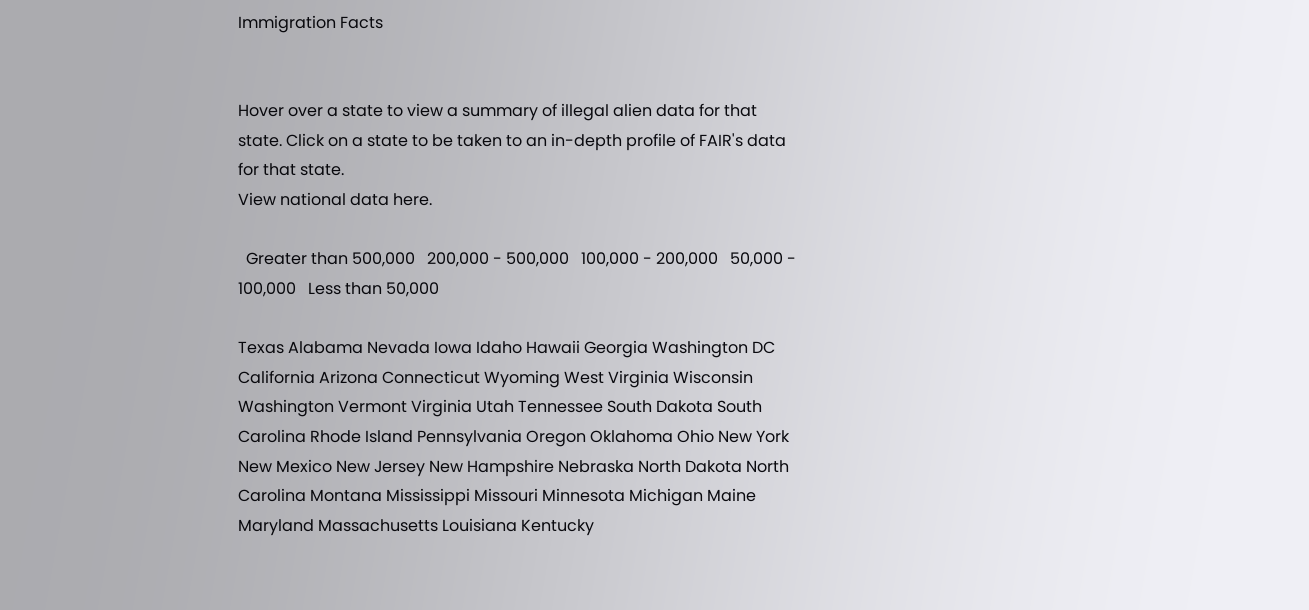Immigration Facts


Hover over a state to view a summary of illegal alien data for that state. Click on a state to be taken to an in-depth profile of FAIR's data for that state.
View national data here.

  Greater than 500,000   200,000 - 500,000   100,000 - 200,000   50,000 - 100,000   Less than 50,000

Texas Alabama Nevada Iowa Idaho Hawaii Georgia Washington DC California Arizona Connecticut Wyoming West Virginia Wisconsin Washington Vermont Virginia Utah Tennessee South Dakota South Carolina Rhode Island Pennsylvania Oregon Oklahoma Ohio New York New Mexico New Jersey New Hampshire Nebraska North Dakota North Carolina Montana Mississippi Missouri Minnesota Michigan Maine Maryland Massachusetts Louisiana Kentucky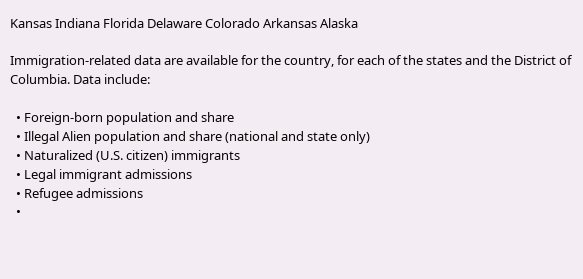Kansas Indiana Florida Delaware Colorado Arkansas Alaska

Immigration-related data are available for the country, for each of the states and the District of Columbia. Data include:

  • Foreign-born population and share
  • Illegal Alien population and share (national and state only)
  • Naturalized (U.S. citizen) immigrants
  • Legal immigrant admissions
  • Refugee admissions
  •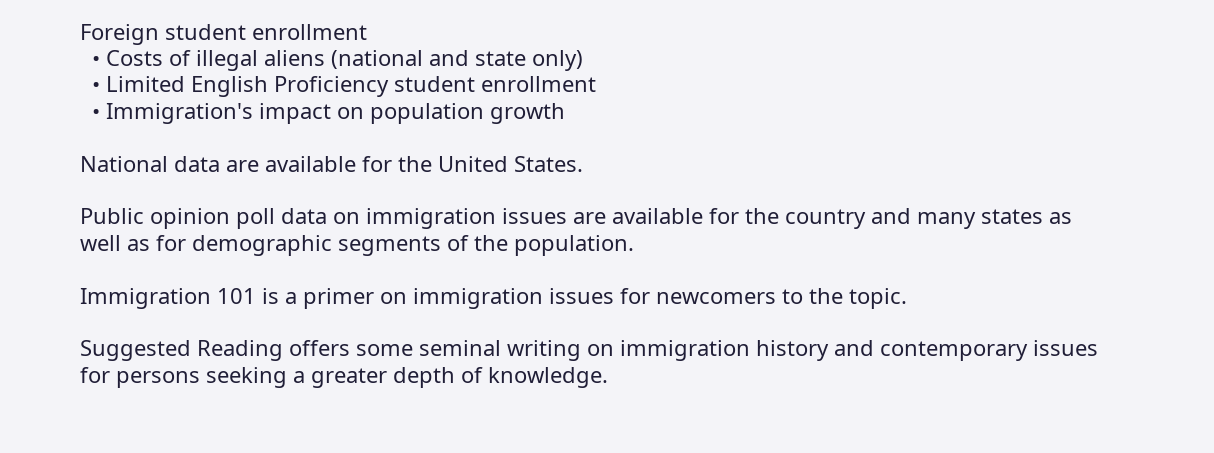Foreign student enrollment
  • Costs of illegal aliens (national and state only)
  • Limited English Proficiency student enrollment
  • Immigration's impact on population growth

National data are available for the United States.

Public opinion poll data on immigration issues are available for the country and many states as well as for demographic segments of the population.

Immigration 101 is a primer on immigration issues for newcomers to the topic.

Suggested Reading offers some seminal writing on immigration history and contemporary issues for persons seeking a greater depth of knowledge.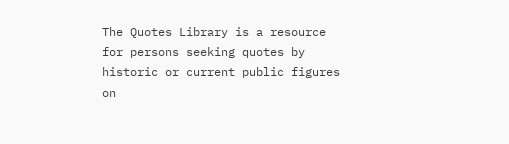The Quotes Library is a resource for persons seeking quotes by historic or current public figures on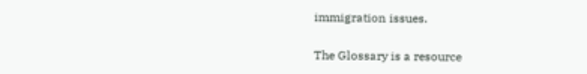immigration issues.

The Glossary is a resource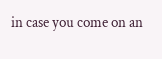in case you come on an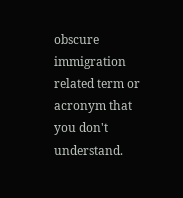obscure immigration related term or acronym that you don't understand.